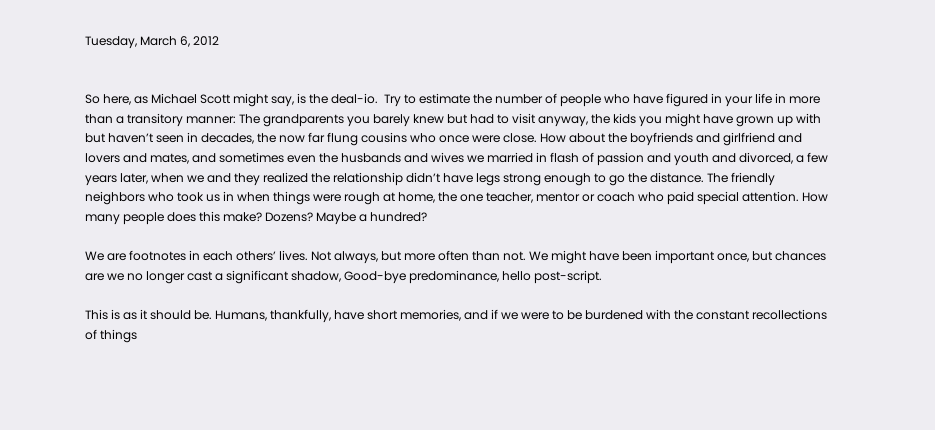Tuesday, March 6, 2012


So here, as Michael Scott might say, is the deal-io.  Try to estimate the number of people who have figured in your life in more than a transitory manner: The grandparents you barely knew but had to visit anyway, the kids you might have grown up with but haven’t seen in decades, the now far flung cousins who once were close. How about the boyfriends and girlfriend and lovers and mates, and sometimes even the husbands and wives we married in flash of passion and youth and divorced, a few years later, when we and they realized the relationship didn’t have legs strong enough to go the distance. The friendly neighbors who took us in when things were rough at home, the one teacher, mentor or coach who paid special attention. How many people does this make? Dozens? Maybe a hundred?

We are footnotes in each others’ lives. Not always, but more often than not. We might have been important once, but chances are we no longer cast a significant shadow, Good-bye predominance, hello post-script.

This is as it should be. Humans, thankfully, have short memories, and if we were to be burdened with the constant recollections of things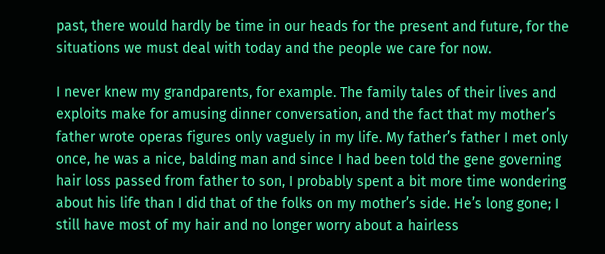past, there would hardly be time in our heads for the present and future, for the situations we must deal with today and the people we care for now.

I never knew my grandparents, for example. The family tales of their lives and exploits make for amusing dinner conversation, and the fact that my mother’s father wrote operas figures only vaguely in my life. My father’s father I met only once, he was a nice, balding man and since I had been told the gene governing hair loss passed from father to son, I probably spent a bit more time wondering about his life than I did that of the folks on my mother’s side. He’s long gone; I still have most of my hair and no longer worry about a hairless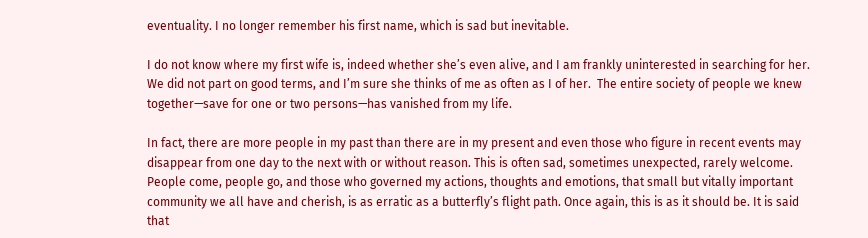eventuality. I no longer remember his first name, which is sad but inevitable.

I do not know where my first wife is, indeed whether she’s even alive, and I am frankly uninterested in searching for her. We did not part on good terms, and I’m sure she thinks of me as often as I of her.  The entire society of people we knew together—save for one or two persons—has vanished from my life.

In fact, there are more people in my past than there are in my present and even those who figure in recent events may disappear from one day to the next with or without reason. This is often sad, sometimes unexpected, rarely welcome. People come, people go, and those who governed my actions, thoughts and emotions, that small but vitally important community we all have and cherish, is as erratic as a butterfly’s flight path. Once again, this is as it should be. It is said that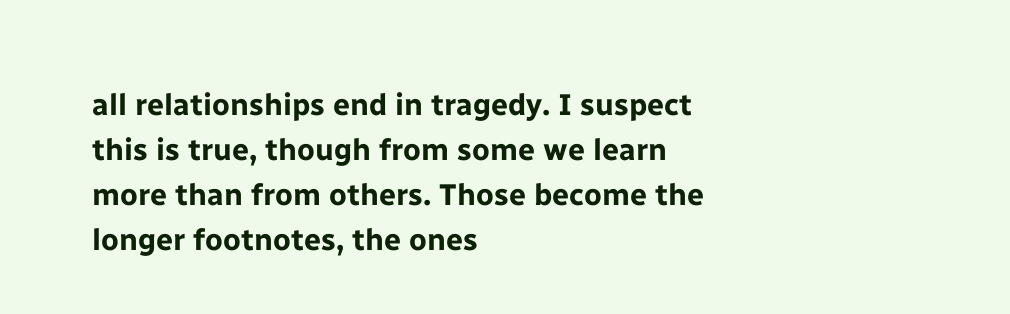all relationships end in tragedy. I suspect this is true, though from some we learn more than from others. Those become the longer footnotes, the ones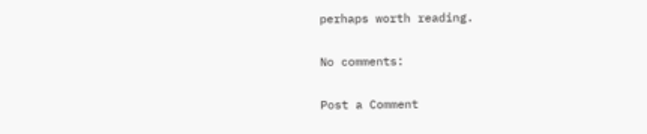perhaps worth reading.

No comments:

Post a Comment